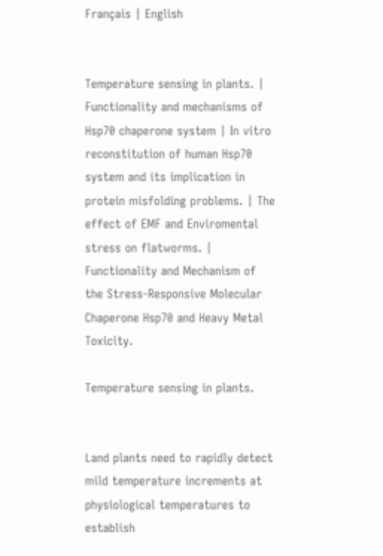Français | English


Temperature sensing in plants. | Functionality and mechanisms of Hsp70 chaperone system | In vitro reconstitution of human Hsp70 system and its implication in protein misfolding problems. | The effect of EMF and Enviromental stress on flatworms. | Functionality and Mechanism of the Stress-Responsive Molecular Chaperone Hsp70 and Heavy Metal Toxicity.

Temperature sensing in plants.


Land plants need to rapidly detect mild temperature increments at physiological temperatures to establish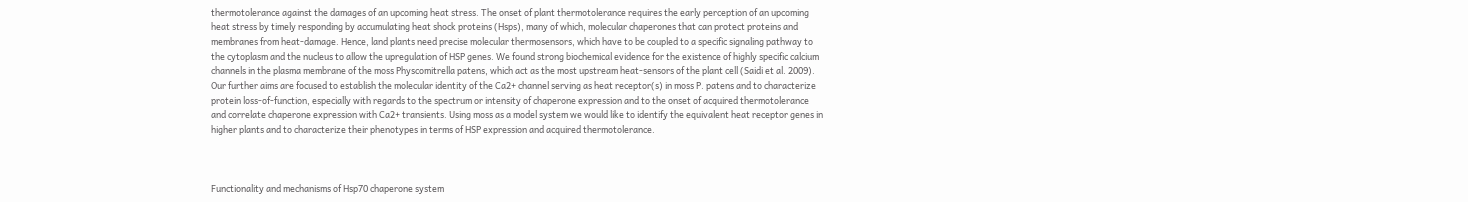thermotolerance against the damages of an upcoming heat stress. The onset of plant thermotolerance requires the early perception of an upcoming heat stress by timely responding by accumulating heat shock proteins (Hsps), many of which, molecular chaperones that can protect proteins and membranes from heat-damage. Hence, land plants need precise molecular thermosensors, which have to be coupled to a specific signaling pathway to the cytoplasm and the nucleus to allow the upregulation of HSP genes. We found strong biochemical evidence for the existence of highly specific calcium channels in the plasma membrane of the moss Physcomitrella patens, which act as the most upstream heat-sensors of the plant cell (Saidi et al. 2009).
Our further aims are focused to establish the molecular identity of the Ca2+ channel serving as heat receptor(s) in moss P. patens and to characterize protein loss-of-function, especially with regards to the spectrum or intensity of chaperone expression and to the onset of acquired thermotolerance and correlate chaperone expression with Ca2+ transients. Using moss as a model system we would like to identify the equivalent heat receptor genes in higher plants and to characterize their phenotypes in terms of HSP expression and acquired thermotolerance.



Functionality and mechanisms of Hsp70 chaperone system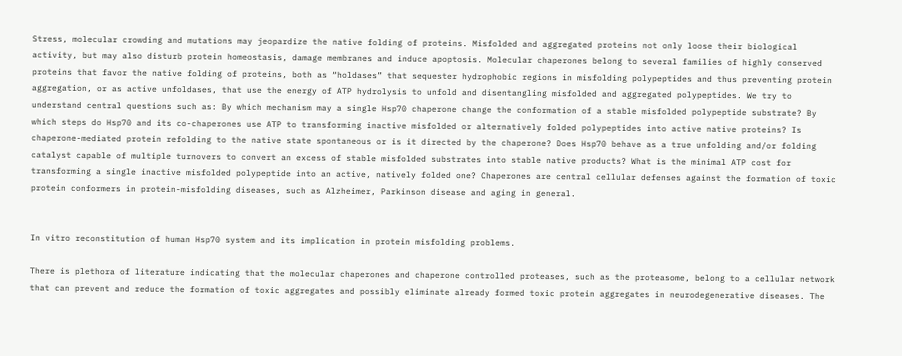Stress, molecular crowding and mutations may jeopardize the native folding of proteins. Misfolded and aggregated proteins not only loose their biological activity, but may also disturb protein homeostasis, damage membranes and induce apoptosis. Molecular chaperones belong to several families of highly conserved proteins that favor the native folding of proteins, both as “holdases” that sequester hydrophobic regions in misfolding polypeptides and thus preventing protein aggregation, or as active unfoldases, that use the energy of ATP hydrolysis to unfold and disentangling misfolded and aggregated polypeptides. We try to understand central questions such as: By which mechanism may a single Hsp70 chaperone change the conformation of a stable misfolded polypeptide substrate? By which steps do Hsp70 and its co-chaperones use ATP to transforming inactive misfolded or alternatively folded polypeptides into active native proteins? Is chaperone-mediated protein refolding to the native state spontaneous or is it directed by the chaperone? Does Hsp70 behave as a true unfolding and/or folding catalyst capable of multiple turnovers to convert an excess of stable misfolded substrates into stable native products? What is the minimal ATP cost for transforming a single inactive misfolded polypeptide into an active, natively folded one? Chaperones are central cellular defenses against the formation of toxic protein conformers in protein-misfolding diseases, such as Alzheimer, Parkinson disease and aging in general.


In vitro reconstitution of human Hsp70 system and its implication in protein misfolding problems.

There is plethora of literature indicating that the molecular chaperones and chaperone controlled proteases, such as the proteasome, belong to a cellular network that can prevent and reduce the formation of toxic aggregates and possibly eliminate already formed toxic protein aggregates in neurodegenerative diseases. The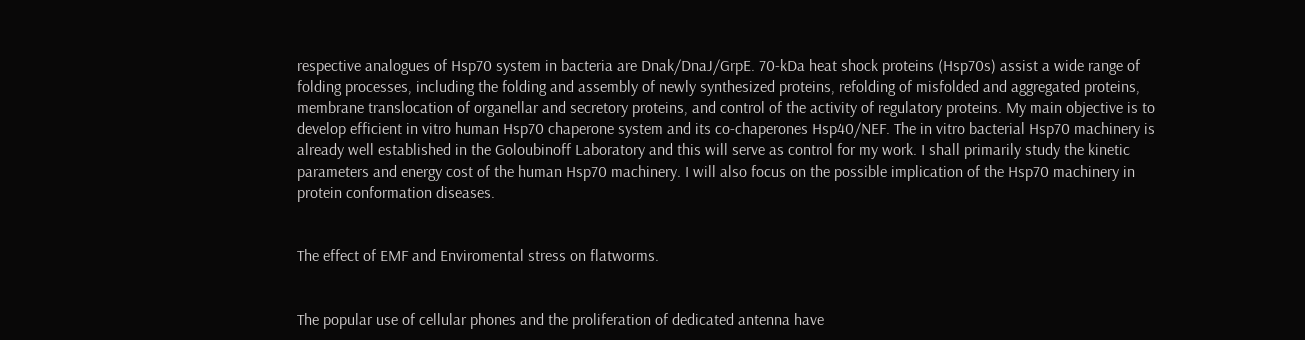respective analogues of Hsp70 system in bacteria are Dnak/DnaJ/GrpE. 70-kDa heat shock proteins (Hsp70s) assist a wide range of folding processes, including the folding and assembly of newly synthesized proteins, refolding of misfolded and aggregated proteins, membrane translocation of organellar and secretory proteins, and control of the activity of regulatory proteins. My main objective is to develop efficient in vitro human Hsp70 chaperone system and its co-chaperones Hsp40/NEF. The in vitro bacterial Hsp70 machinery is already well established in the Goloubinoff Laboratory and this will serve as control for my work. I shall primarily study the kinetic parameters and energy cost of the human Hsp70 machinery. I will also focus on the possible implication of the Hsp70 machinery in protein conformation diseases.


The effect of EMF and Enviromental stress on flatworms.


The popular use of cellular phones and the proliferation of dedicated antenna have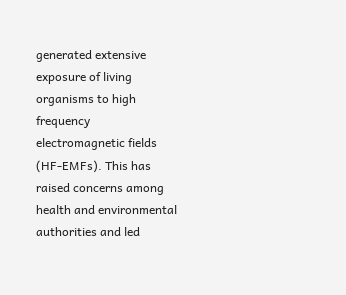generated extensive exposure of living organisms to high frequency electromagnetic fields (HF-EMFs). This has raised concerns among health and environmental authorities and led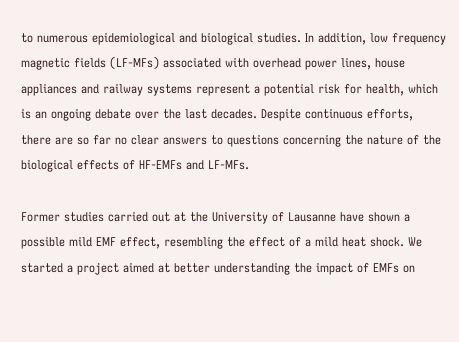to numerous epidemiological and biological studies. In addition, low frequency magnetic fields (LF-MFs) associated with overhead power lines, house appliances and railway systems represent a potential risk for health, which is an ongoing debate over the last decades. Despite continuous efforts, there are so far no clear answers to questions concerning the nature of the biological effects of HF-EMFs and LF-MFs.

Former studies carried out at the University of Lausanne have shown a possible mild EMF effect, resembling the effect of a mild heat shock. We started a project aimed at better understanding the impact of EMFs on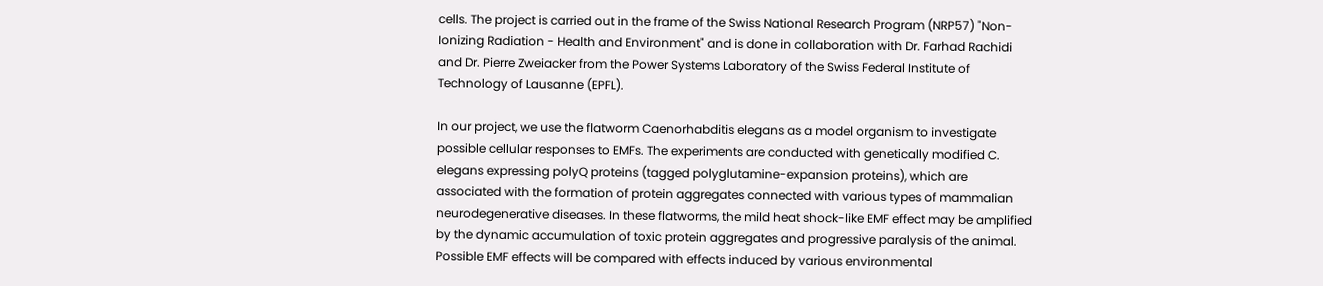cells. The project is carried out in the frame of the Swiss National Research Program (NRP57) "Non-Ionizing Radiation - Health and Environment" and is done in collaboration with Dr. Farhad Rachidi and Dr. Pierre Zweiacker from the Power Systems Laboratory of the Swiss Federal Institute of Technology of Lausanne (EPFL).

In our project, we use the flatworm Caenorhabditis elegans as a model organism to investigate possible cellular responses to EMFs. The experiments are conducted with genetically modified C. elegans expressing polyQ proteins (tagged polyglutamine-expansion proteins), which are associated with the formation of protein aggregates connected with various types of mammalian neurodegenerative diseases. In these flatworms, the mild heat shock-like EMF effect may be amplified by the dynamic accumulation of toxic protein aggregates and progressive paralysis of the animal. Possible EMF effects will be compared with effects induced by various environmental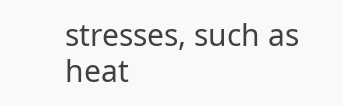stresses, such as heat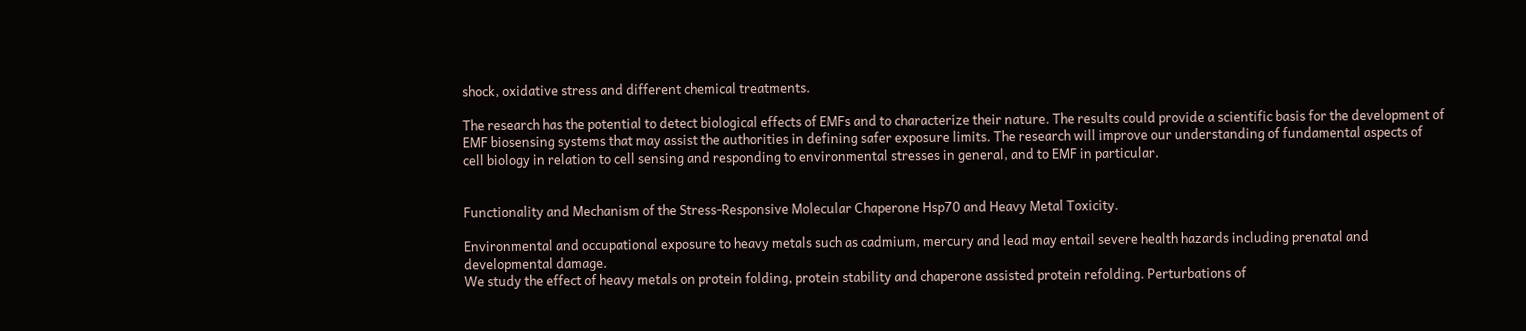shock, oxidative stress and different chemical treatments.

The research has the potential to detect biological effects of EMFs and to characterize their nature. The results could provide a scientific basis for the development of EMF biosensing systems that may assist the authorities in defining safer exposure limits. The research will improve our understanding of fundamental aspects of cell biology in relation to cell sensing and responding to environmental stresses in general, and to EMF in particular.


Functionality and Mechanism of the Stress-Responsive Molecular Chaperone Hsp70 and Heavy Metal Toxicity.

Environmental and occupational exposure to heavy metals such as cadmium, mercury and lead may entail severe health hazards including prenatal and developmental damage.
We study the effect of heavy metals on protein folding, protein stability and chaperone assisted protein refolding. Perturbations of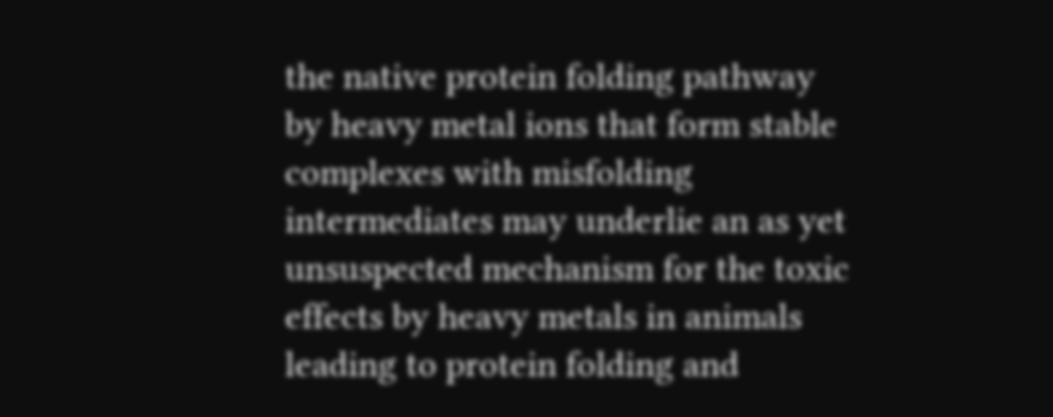the native protein folding pathway by heavy metal ions that form stable complexes with misfolding intermediates may underlie an as yet unsuspected mechanism for the toxic effects by heavy metals in animals leading to protein folding and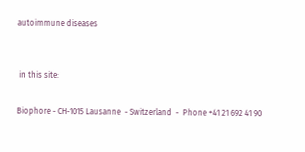autoimmune diseases


 in this site:

Biophore - CH-1015 Lausanne  - Switzerland  -  Phone +41 21 692 41 90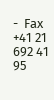-  Fax  +41 21 692 41 95